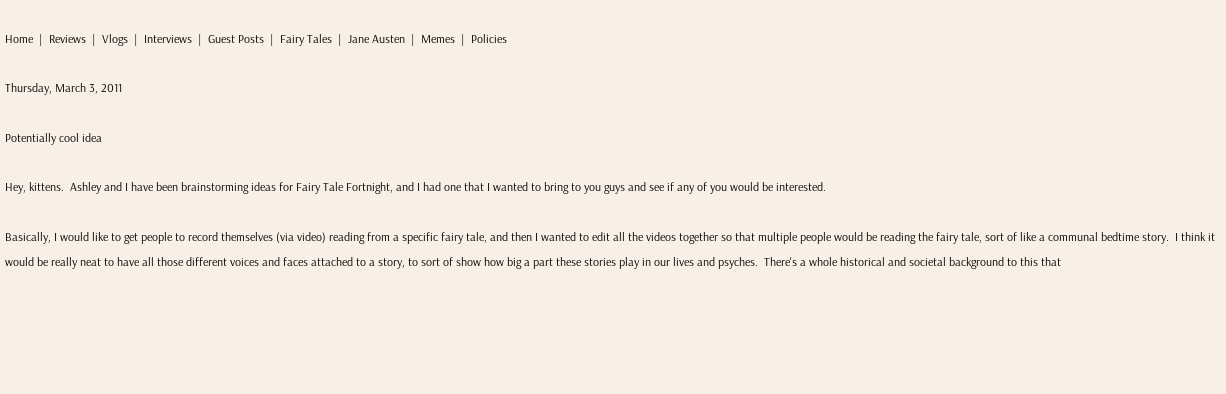Home  |  Reviews  |  Vlogs  |  Interviews  |  Guest Posts  |  Fairy Tales  |  Jane Austen  |  Memes  |  Policies

Thursday, March 3, 2011

Potentially cool idea

Hey, kittens.  Ashley and I have been brainstorming ideas for Fairy Tale Fortnight, and I had one that I wanted to bring to you guys and see if any of you would be interested.

Basically, I would like to get people to record themselves (via video) reading from a specific fairy tale, and then I wanted to edit all the videos together so that multiple people would be reading the fairy tale, sort of like a communal bedtime story.  I think it would be really neat to have all those different voices and faces attached to a story, to sort of show how big a part these stories play in our lives and psyches.  There's a whole historical and societal background to this that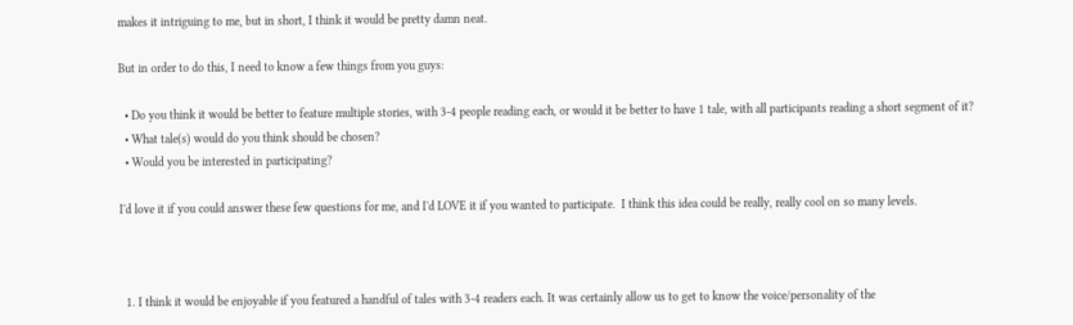makes it intriguing to me, but in short, I think it would be pretty damn neat.

But in order to do this, I need to know a few things from you guys:

  • Do you think it would be better to feature multiple stories, with 3-4 people reading each, or would it be better to have 1 tale, with all participants reading a short segment of it?
  • What tale(s) would do you think should be chosen?
  • Would you be interested in participating?

I'd love it if you could answer these few questions for me, and I'd LOVE it if you wanted to participate.  I think this idea could be really, really cool on so many levels.



  1. I think it would be enjoyable if you featured a handful of tales with 3-4 readers each. It was certainly allow us to get to know the voice/personality of the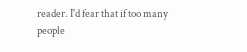reader. I'd fear that if too many people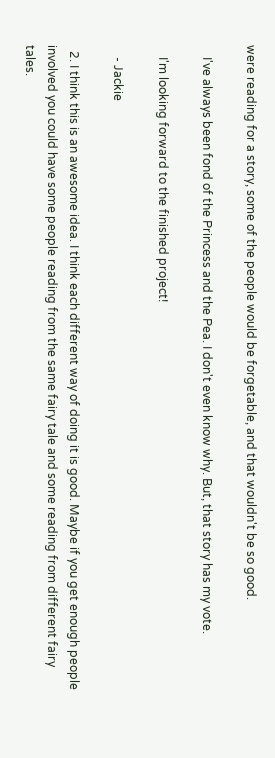were reading for a story, some of the people would be forgetable, and that wouldn't be so good.

    I've always been fond of the Princess and the Pea. I don't even know why. But, that story has my vote.

    I'm looking forward to the finished project!

    - Jackie

  2. I think this is an awesome idea. I think each different way of doing it is good. Maybe if you get enough people involved you could have some people reading from the same fairy tale and some reading from different fairy tales.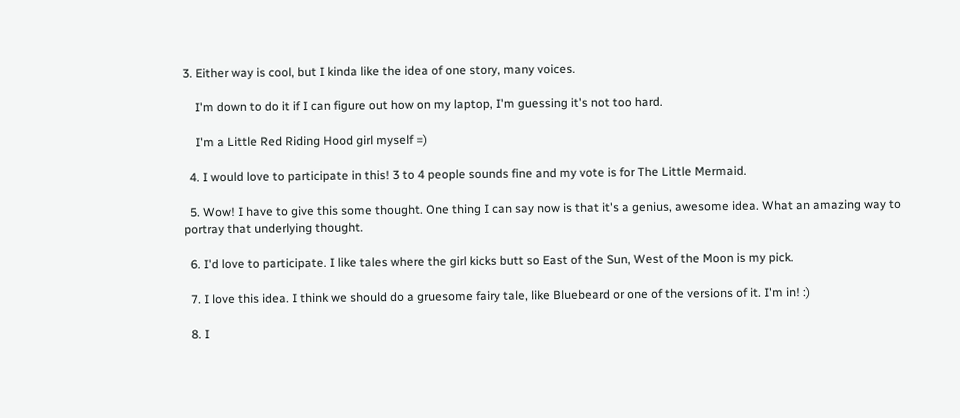3. Either way is cool, but I kinda like the idea of one story, many voices.

    I'm down to do it if I can figure out how on my laptop, I'm guessing it's not too hard.

    I'm a Little Red Riding Hood girl myself =)

  4. I would love to participate in this! 3 to 4 people sounds fine and my vote is for The Little Mermaid.

  5. Wow! I have to give this some thought. One thing I can say now is that it's a genius, awesome idea. What an amazing way to portray that underlying thought.

  6. I'd love to participate. I like tales where the girl kicks butt so East of the Sun, West of the Moon is my pick.

  7. I love this idea. I think we should do a gruesome fairy tale, like Bluebeard or one of the versions of it. I'm in! :)

  8. I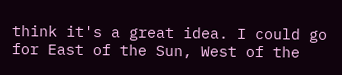think it's a great idea. I could go for East of the Sun, West of the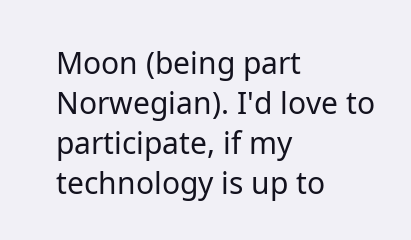Moon (being part Norwegian). I'd love to participate, if my technology is up to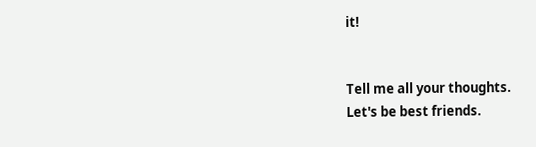it!


Tell me all your thoughts.
Let's be best friends.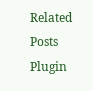Related Posts Plugin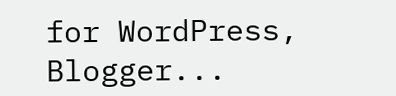for WordPress, Blogger...